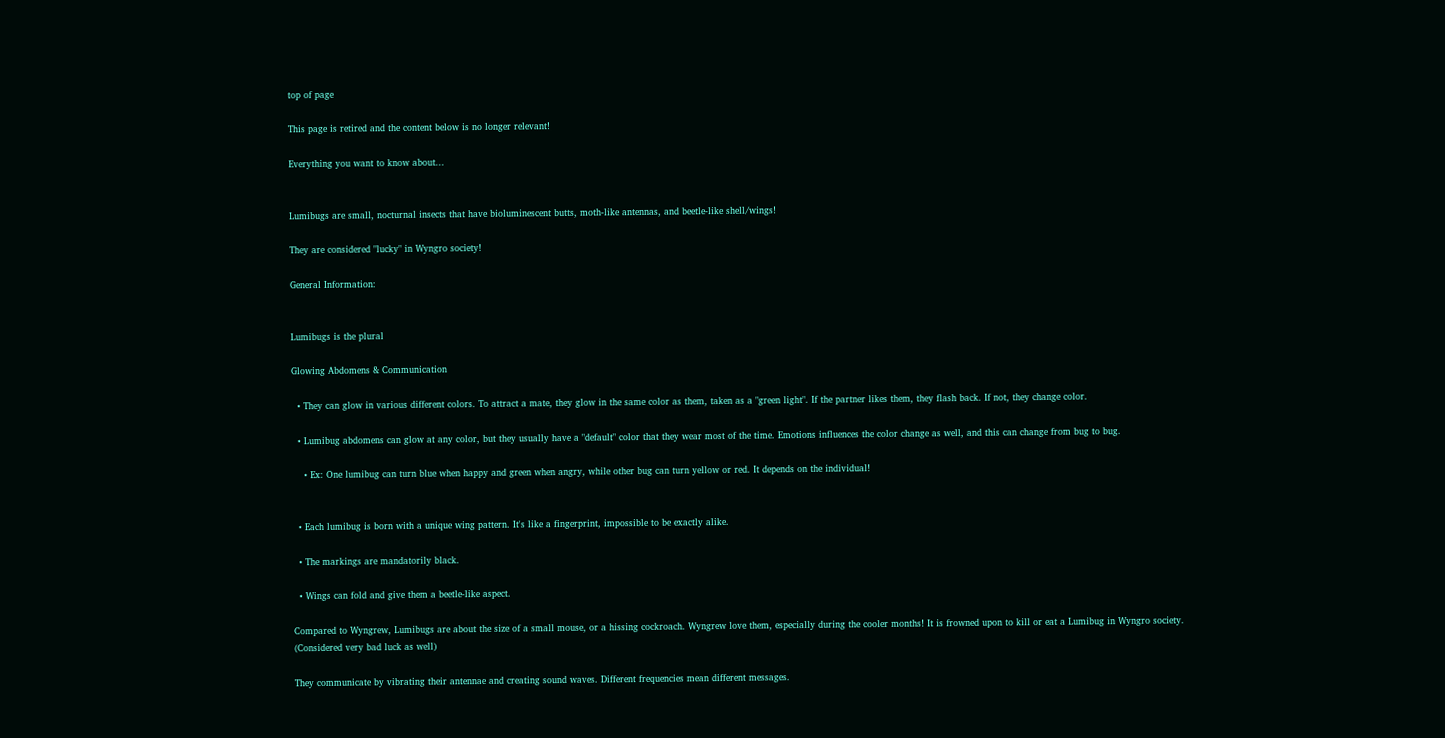top of page

This page is retired and the content below is no longer relevant!

Everything you want to know about...


Lumibugs are small, nocturnal insects that have bioluminescent butts, moth-like antennas, and beetle-like shell/wings!

They are considered "lucky" in Wyngro society!

General Information:


Lumibugs is the plural

Glowing Abdomens & Communication

  • They can glow in various different colors. To attract a mate, they glow in the same color as them, taken as a "green light". If the partner likes them, they flash back. If not, they change color.

  • Lumibug abdomens can glow at any color, but they usually have a "default" color that they wear most of the time. Emotions influences the color change as well, and this can change from bug to bug.

    • Ex: One lumibug can turn blue when happy and green when angry, while other bug can turn yellow or red. It depends on the individual!


  • Each lumibug is born with a unique wing pattern. It's like a fingerprint, impossible to be exactly alike.

  • The markings are mandatorily black.

  • Wings can fold and give them a beetle-like aspect.

Compared to Wyngrew, Lumibugs are about the size of a small mouse, or a hissing cockroach. Wyngrew love them, especially during the cooler months! It is frowned upon to kill or eat a Lumibug in Wyngro society. (Considered very bad luck as well)

They communicate by vibrating their antennae and creating sound waves. Different frequencies mean different messages.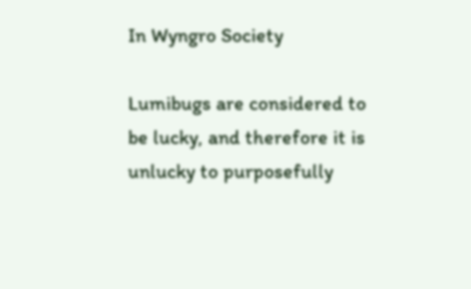In Wyngro Society

Lumibugs are considered to be lucky, and therefore it is unlucky to purposefully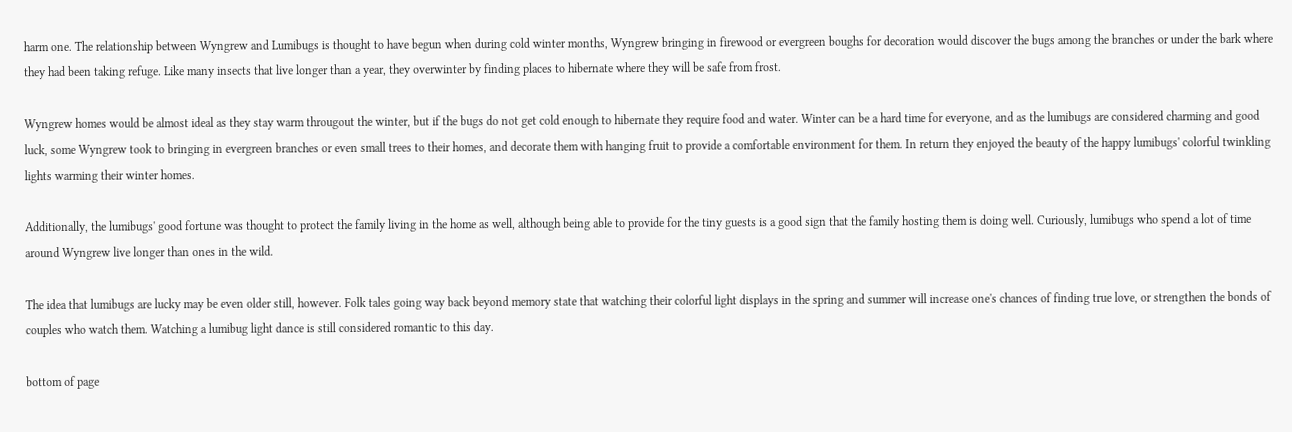harm one. The relationship between Wyngrew and Lumibugs is thought to have begun when during cold winter months, Wyngrew bringing in firewood or evergreen boughs for decoration would discover the bugs among the branches or under the bark where they had been taking refuge. Like many insects that live longer than a year, they overwinter by finding places to hibernate where they will be safe from frost.

Wyngrew homes would be almost ideal as they stay warm througout the winter, but if the bugs do not get cold enough to hibernate they require food and water. Winter can be a hard time for everyone, and as the lumibugs are considered charming and good luck, some Wyngrew took to bringing in evergreen branches or even small trees to their homes, and decorate them with hanging fruit to provide a comfortable environment for them. In return they enjoyed the beauty of the happy lumibugs' colorful twinkling lights warming their winter homes.

Additionally, the lumibugs' good fortune was thought to protect the family living in the home as well, although being able to provide for the tiny guests is a good sign that the family hosting them is doing well. Curiously, lumibugs who spend a lot of time around Wyngrew live longer than ones in the wild.

The idea that lumibugs are lucky may be even older still, however. Folk tales going way back beyond memory state that watching their colorful light displays in the spring and summer will increase one's chances of finding true love, or strengthen the bonds of couples who watch them. Watching a lumibug light dance is still considered romantic to this day.

bottom of page